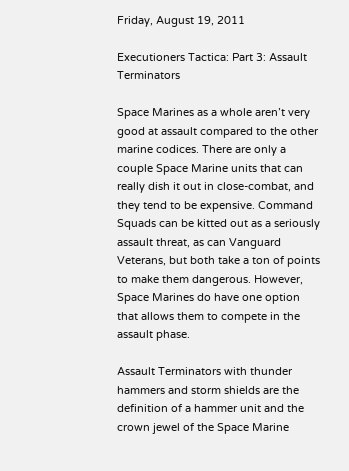Friday, August 19, 2011

Executioners Tactica: Part 3: Assault Terminators

Space Marines as a whole aren’t very good at assault compared to the other marine codices. There are only a couple Space Marine units that can really dish it out in close-combat, and they tend to be expensive. Command Squads can be kitted out as a seriously assault threat, as can Vanguard Veterans, but both take a ton of points to make them dangerous. However, Space Marines do have one option that allows them to compete in the assault phase.

Assault Terminators with thunder hammers and storm shields are the definition of a hammer unit and the crown jewel of the Space Marine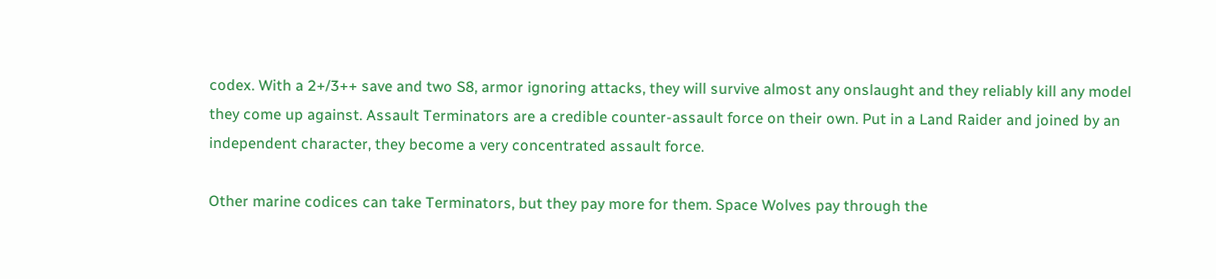codex. With a 2+/3++ save and two S8, armor ignoring attacks, they will survive almost any onslaught and they reliably kill any model they come up against. Assault Terminators are a credible counter-assault force on their own. Put in a Land Raider and joined by an independent character, they become a very concentrated assault force.

Other marine codices can take Terminators, but they pay more for them. Space Wolves pay through the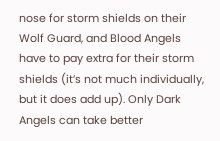nose for storm shields on their Wolf Guard, and Blood Angels have to pay extra for their storm shields (it’s not much individually, but it does add up). Only Dark Angels can take better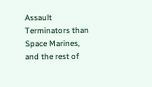Assault Terminators than Space Marines, and the rest of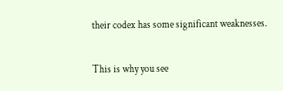their codex has some significant weaknesses.

This is why you see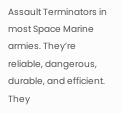Assault Terminators in most Space Marine armies. They’re reliable, dangerous, durable, and efficient. They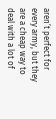aren’t perfect for every army, but they are a cheap way to deal with a lot of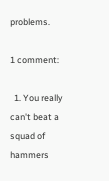problems.

1 comment:

  1. You really can't beat a squad of hammers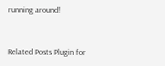running around!


Related Posts Plugin for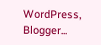WordPress, Blogger...